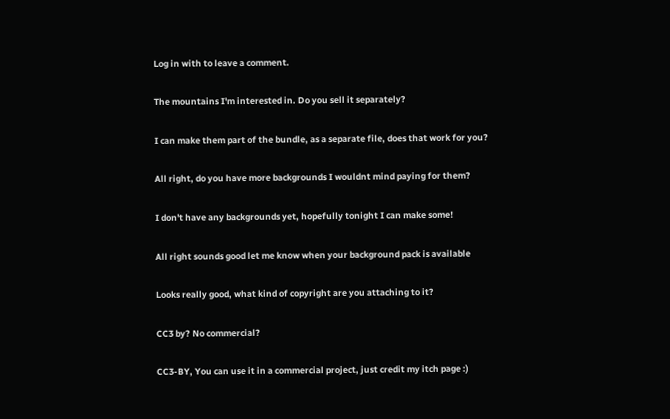Log in with to leave a comment.

The mountains I'm interested in. Do you sell it separately?

I can make them part of the bundle, as a separate file, does that work for you?

All right, do you have more backgrounds I wouldnt mind paying for them?

I don't have any backgrounds yet, hopefully tonight I can make some!

All right sounds good let me know when your background pack is available

Looks really good, what kind of copyright are you attaching to it?

CC3 by? No commercial?

CC3-BY, You can use it in a commercial project, just credit my itch page :)